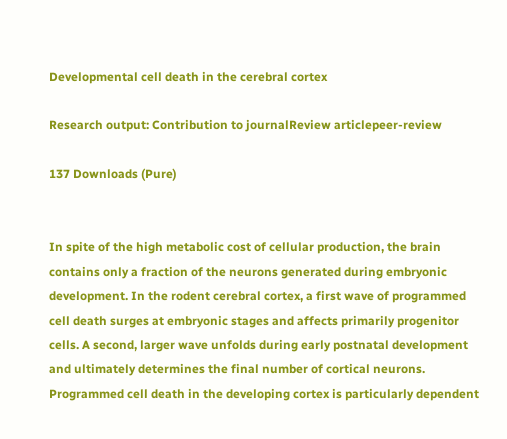Developmental cell death in the cerebral cortex

Research output: Contribution to journalReview articlepeer-review

137 Downloads (Pure)


In spite of the high metabolic cost of cellular production, the brain contains only a fraction of the neurons generated during embryonic development. In the rodent cerebral cortex, a first wave of programmed cell death surges at embryonic stages and affects primarily progenitor cells. A second, larger wave unfolds during early postnatal development and ultimately determines the final number of cortical neurons. Programmed cell death in the developing cortex is particularly dependent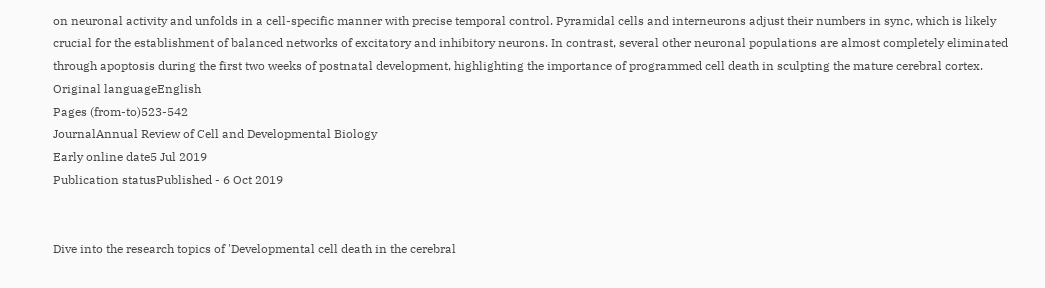on neuronal activity and unfolds in a cell-specific manner with precise temporal control. Pyramidal cells and interneurons adjust their numbers in sync, which is likely crucial for the establishment of balanced networks of excitatory and inhibitory neurons. In contrast, several other neuronal populations are almost completely eliminated through apoptosis during the first two weeks of postnatal development, highlighting the importance of programmed cell death in sculpting the mature cerebral cortex.
Original languageEnglish
Pages (from-to)523-542
JournalAnnual Review of Cell and Developmental Biology
Early online date5 Jul 2019
Publication statusPublished - 6 Oct 2019


Dive into the research topics of 'Developmental cell death in the cerebral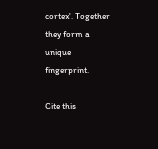cortex'. Together they form a unique fingerprint.

Cite this